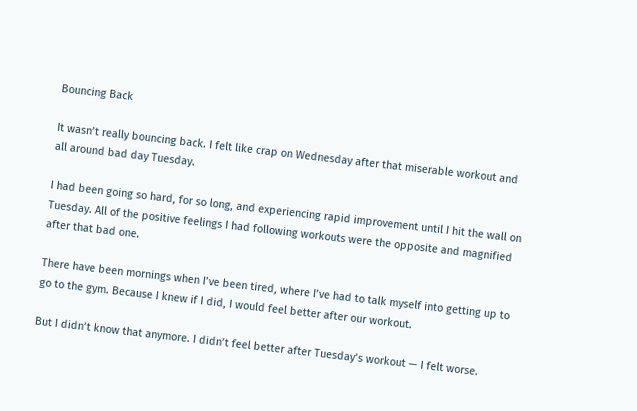Bouncing Back

It wasn’t really bouncing back. I felt like crap on Wednesday after that miserable workout and all around bad day Tuesday.

I had been going so hard, for so long, and experiencing rapid improvement until I hit the wall on Tuesday. All of the positive feelings I had following workouts were the opposite and magnified after that bad one.

There have been mornings when I’ve been tired, where I’ve had to talk myself into getting up to go to the gym. Because I knew if I did, I would feel better after our workout.

But I didn’t know that anymore. I didn’t feel better after Tuesday’s workout — I felt worse.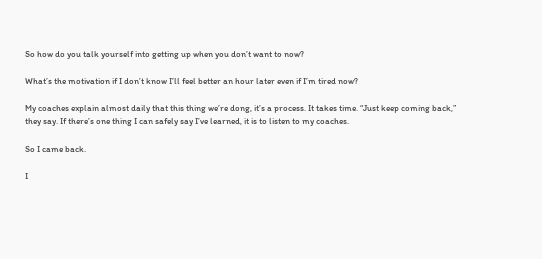So how do you talk yourself into getting up when you don’t want to now?

What’s the motivation if I don’t know I’ll feel better an hour later even if I’m tired now?

My coaches explain almost daily that this thing we’re dong, it’s a process. It takes time. “Just keep coming back,” they say. If there’s one thing I can safely say I’ve learned, it is to listen to my coaches.

So I came back.

I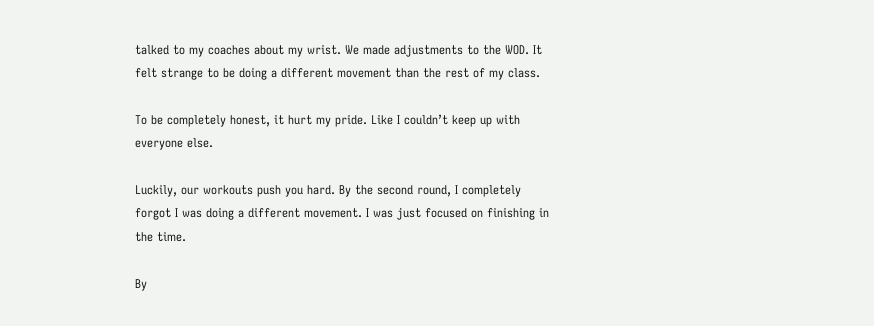talked to my coaches about my wrist. We made adjustments to the WOD. It felt strange to be doing a different movement than the rest of my class.

To be completely honest, it hurt my pride. Like I couldn’t keep up with everyone else.

Luckily, our workouts push you hard. By the second round, I completely forgot I was doing a different movement. I was just focused on finishing in the time.

By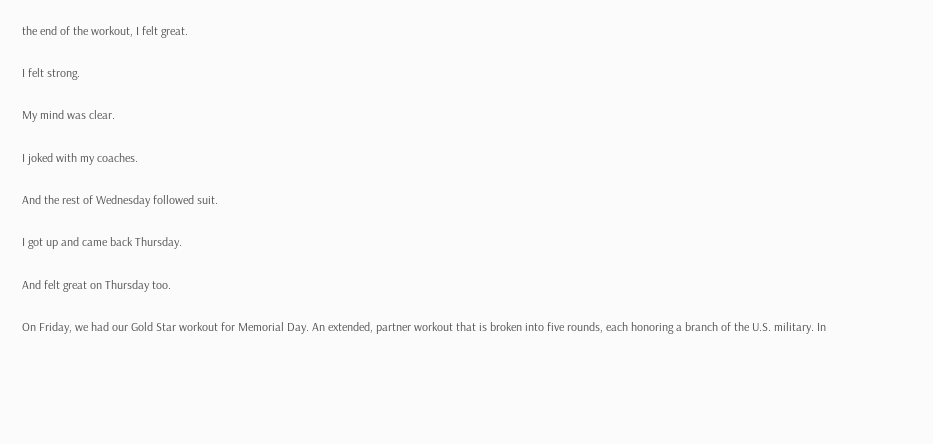the end of the workout, I felt great.

I felt strong.

My mind was clear.

I joked with my coaches.

And the rest of Wednesday followed suit.

I got up and came back Thursday.

And felt great on Thursday too.

On Friday, we had our Gold Star workout for Memorial Day. An extended, partner workout that is broken into five rounds, each honoring a branch of the U.S. military. In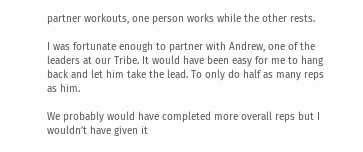partner workouts, one person works while the other rests.

I was fortunate enough to partner with Andrew, one of the leaders at our Tribe. It would have been easy for me to hang back and let him take the lead. To only do half as many reps as him.

We probably would have completed more overall reps but I wouldn’t have given it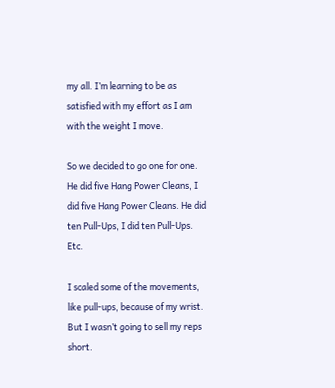my all. I’m learning to be as satisfied with my effort as I am with the weight I move.

So we decided to go one for one. He did five Hang Power Cleans, I did five Hang Power Cleans. He did ten Pull-Ups, I did ten Pull-Ups. Etc.

I scaled some of the movements, like pull-ups, because of my wrist. But I wasn’t going to sell my reps short.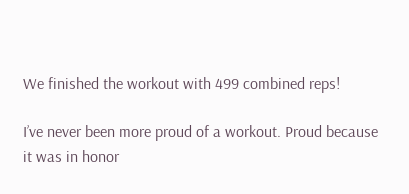We finished the workout with 499 combined reps!

I’ve never been more proud of a workout. Proud because it was in honor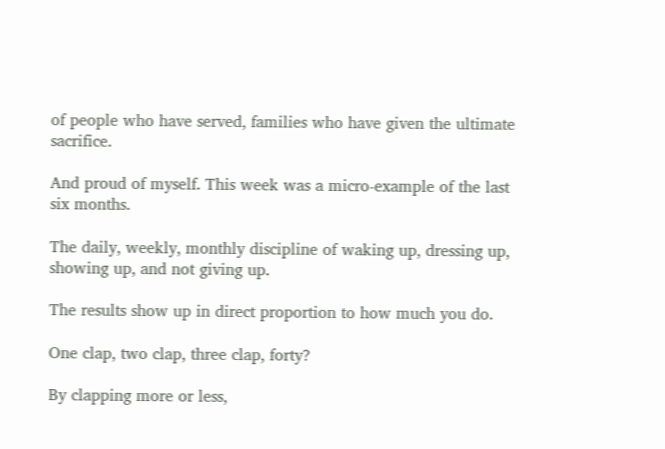of people who have served, families who have given the ultimate sacrifice.

And proud of myself. This week was a micro-example of the last six months.

The daily, weekly, monthly discipline of waking up, dressing up, showing up, and not giving up.

The results show up in direct proportion to how much you do.

One clap, two clap, three clap, forty?

By clapping more or less,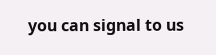you can signal to us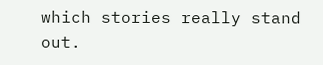which stories really stand out.